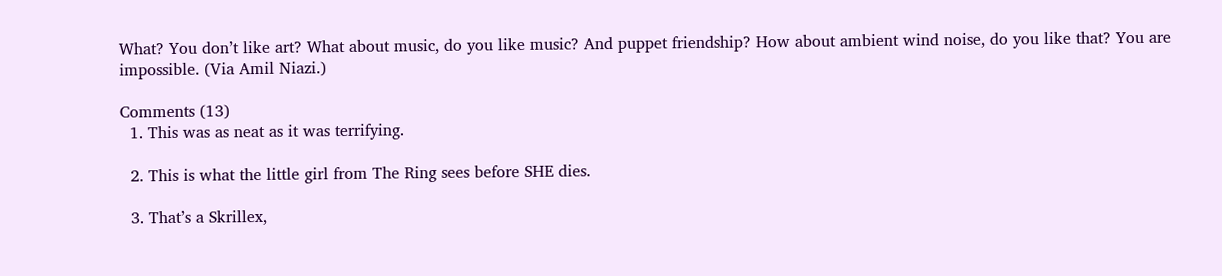What? You don’t like art? What about music, do you like music? And puppet friendship? How about ambient wind noise, do you like that? You are impossible. (Via Amil Niazi.)

Comments (13)
  1. This was as neat as it was terrifying.

  2. This is what the little girl from The Ring sees before SHE dies.

  3. That’s a Skrillex,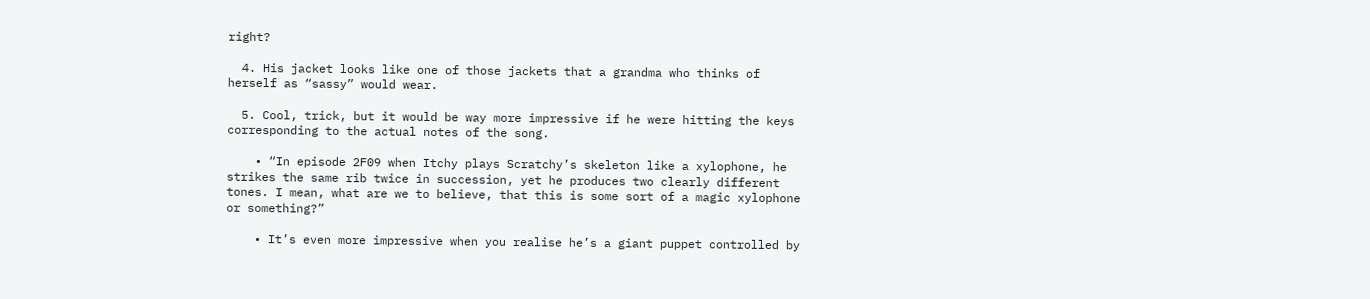right?

  4. His jacket looks like one of those jackets that a grandma who thinks of herself as “sassy” would wear.

  5. Cool, trick, but it would be way more impressive if he were hitting the keys corresponding to the actual notes of the song.

    • “In episode 2F09 when Itchy plays Scratchy’s skeleton like a xylophone, he strikes the same rib twice in succession, yet he produces two clearly different tones. I mean, what are we to believe, that this is some sort of a magic xylophone or something?”

    • It’s even more impressive when you realise he’s a giant puppet controlled by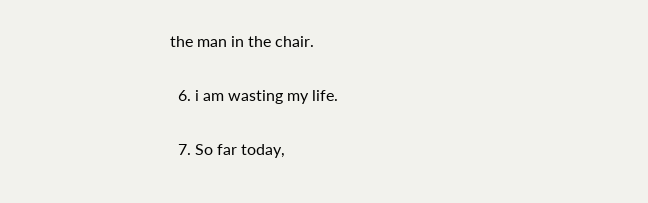the man in the chair.

  6. i am wasting my life.

  7. So far today,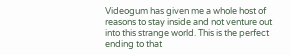Videogum has given me a whole host of reasons to stay inside and not venture out into this strange world. This is the perfect ending to that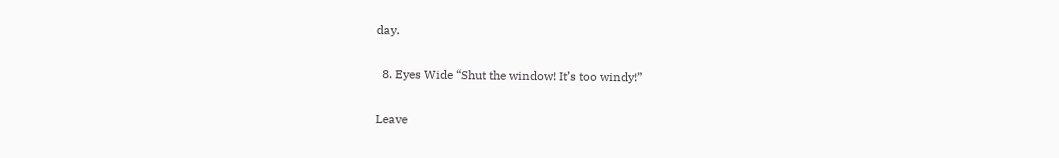day.

  8. Eyes Wide “Shut the window! It’s too windy!”

Leave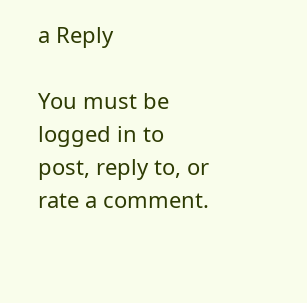a Reply

You must be logged in to post, reply to, or rate a comment.